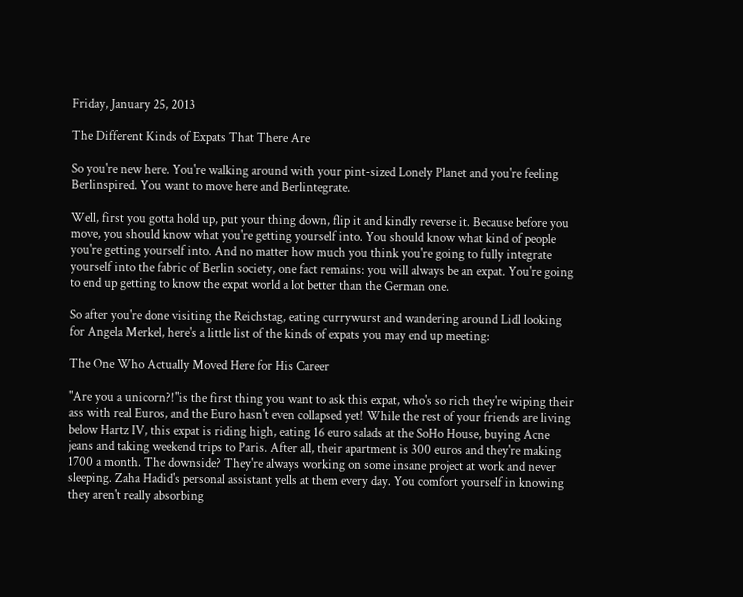Friday, January 25, 2013

The Different Kinds of Expats That There Are

So you're new here. You're walking around with your pint-sized Lonely Planet and you're feeling Berlinspired. You want to move here and Berlintegrate.

Well, first you gotta hold up, put your thing down, flip it and kindly reverse it. Because before you move, you should know what you're getting yourself into. You should know what kind of people you're getting yourself into. And no matter how much you think you're going to fully integrate yourself into the fabric of Berlin society, one fact remains: you will always be an expat. You're going to end up getting to know the expat world a lot better than the German one.

So after you're done visiting the Reichstag, eating currywurst and wandering around Lidl looking for Angela Merkel, here's a little list of the kinds of expats you may end up meeting:

The One Who Actually Moved Here for His Career

"Are you a unicorn?!"is the first thing you want to ask this expat, who's so rich they're wiping their ass with real Euros, and the Euro hasn't even collapsed yet! While the rest of your friends are living below Hartz IV, this expat is riding high, eating 16 euro salads at the SoHo House, buying Acne jeans and taking weekend trips to Paris. After all, their apartment is 300 euros and they're making 1700 a month. The downside? They're always working on some insane project at work and never sleeping. Zaha Hadid's personal assistant yells at them every day. You comfort yourself in knowing they aren't really absorbing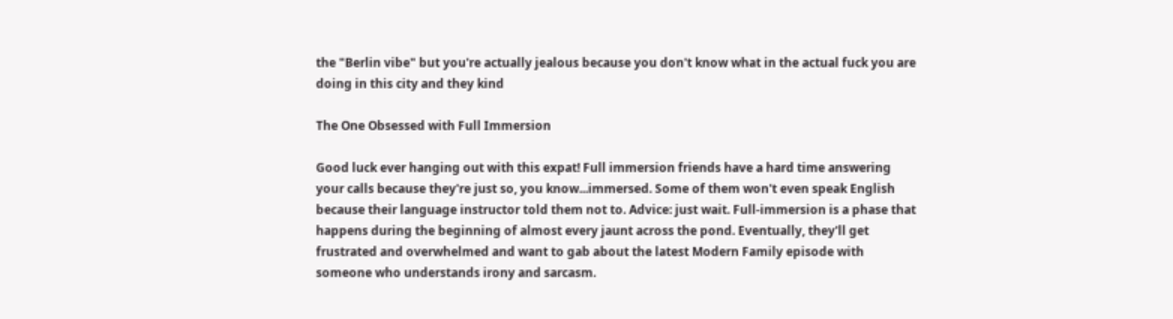the "Berlin vibe" but you're actually jealous because you don't know what in the actual fuck you are doing in this city and they kind

The One Obsessed with Full Immersion

Good luck ever hanging out with this expat! Full immersion friends have a hard time answering your calls because they're just so, you know...immersed. Some of them won't even speak English because their language instructor told them not to. Advice: just wait. Full-immersion is a phase that happens during the beginning of almost every jaunt across the pond. Eventually, they'll get frustrated and overwhelmed and want to gab about the latest Modern Family episode with someone who understands irony and sarcasm.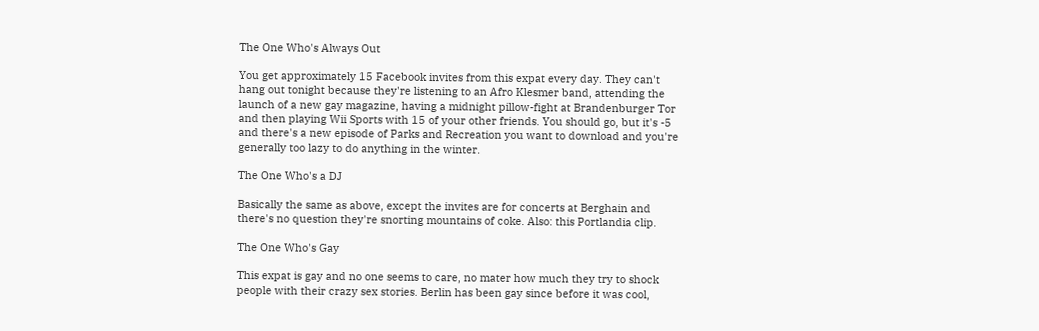The One Who's Always Out

You get approximately 15 Facebook invites from this expat every day. They can't hang out tonight because they're listening to an Afro Klesmer band, attending the launch of a new gay magazine, having a midnight pillow-fight at Brandenburger Tor and then playing Wii Sports with 15 of your other friends. You should go, but it's -5 and there's a new episode of Parks and Recreation you want to download and you're generally too lazy to do anything in the winter.

The One Who's a DJ

Basically the same as above, except the invites are for concerts at Berghain and there's no question they're snorting mountains of coke. Also: this Portlandia clip.

The One Who's Gay

This expat is gay and no one seems to care, no mater how much they try to shock people with their crazy sex stories. Berlin has been gay since before it was cool,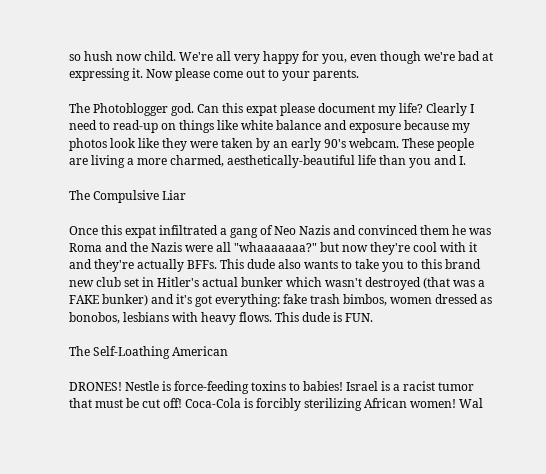so hush now child. We're all very happy for you, even though we're bad at expressing it. Now please come out to your parents.

The Photoblogger god. Can this expat please document my life? Clearly I need to read-up on things like white balance and exposure because my photos look like they were taken by an early 90's webcam. These people are living a more charmed, aesthetically-beautiful life than you and I.

The Compulsive Liar

Once this expat infiltrated a gang of Neo Nazis and convinced them he was Roma and the Nazis were all "whaaaaaaa?" but now they're cool with it and they're actually BFFs. This dude also wants to take you to this brand new club set in Hitler's actual bunker which wasn't destroyed (that was a FAKE bunker) and it's got everything: fake trash bimbos, women dressed as bonobos, lesbians with heavy flows. This dude is FUN.

The Self-Loathing American

DRONES! Nestle is force-feeding toxins to babies! Israel is a racist tumor that must be cut off! Coca-Cola is forcibly sterilizing African women! Wal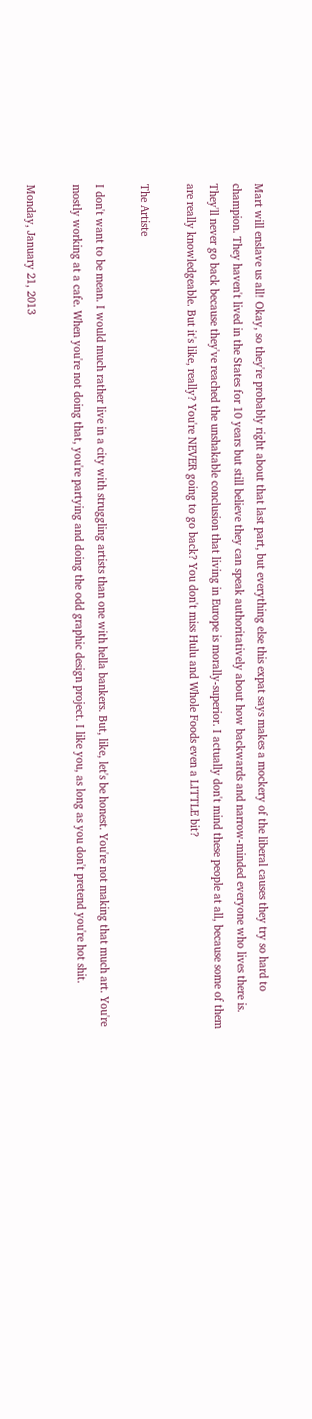Mart will enslave us all! Okay, so they're probably right about that last part, but everything else this expat says makes a mockery of the liberal causes they try so hard to champion. They haven't lived in the States for 10 years but still believe they can speak authoritatively about how backwards and narrow-minded everyone who lives there is. They'll never go back because they've reached the unshakable conclusion that living in Europe is morally-superior. I actually don't mind these people at all, because some of them are really knowledgeable. But it's like, really? You're NEVER going to go back? You don't miss Hulu and Whole Foods even a LITTLE bit?

The Artiste

I don't want to be mean. I would much rather live in a city with struggling artists than one with hella bankers. But, like, let's be honest. You're not making that much art. You're mostly working at a cafe. When you're not doing that, you're partying and doing the odd graphic design project. I like you, as long as you don't pretend you're hot shit.

Monday, January 21, 2013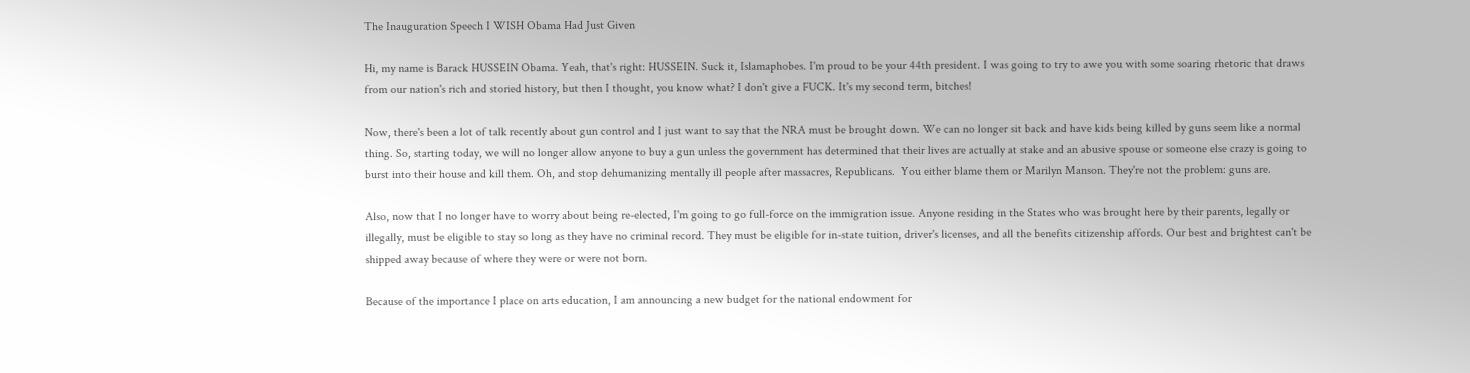The Inauguration Speech I WISH Obama Had Just Given

Hi, my name is Barack HUSSEIN Obama. Yeah, that's right: HUSSEIN. Suck it, Islamaphobes. I'm proud to be your 44th president. I was going to try to awe you with some soaring rhetoric that draws from our nation's rich and storied history, but then I thought, you know what? I don't give a FUCK. It's my second term, bitches!

Now, there's been a lot of talk recently about gun control and I just want to say that the NRA must be brought down. We can no longer sit back and have kids being killed by guns seem like a normal thing. So, starting today, we will no longer allow anyone to buy a gun unless the government has determined that their lives are actually at stake and an abusive spouse or someone else crazy is going to burst into their house and kill them. Oh, and stop dehumanizing mentally ill people after massacres, Republicans.  You either blame them or Marilyn Manson. They're not the problem: guns are.

Also, now that I no longer have to worry about being re-elected, I'm going to go full-force on the immigration issue. Anyone residing in the States who was brought here by their parents, legally or illegally, must be eligible to stay so long as they have no criminal record. They must be eligible for in-state tuition, driver's licenses, and all the benefits citizenship affords. Our best and brightest can't be shipped away because of where they were or were not born.

Because of the importance I place on arts education, I am announcing a new budget for the national endowment for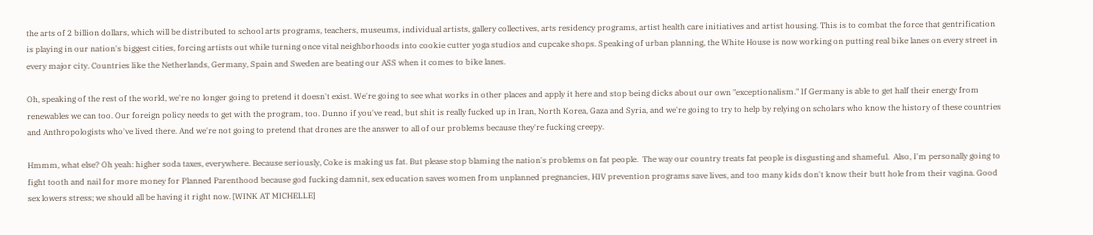the arts of 2 billion dollars, which will be distributed to school arts programs, teachers, museums, individual artists, gallery collectives, arts residency programs, artist health care initiatives and artist housing. This is to combat the force that gentrification is playing in our nation's biggest cities, forcing artists out while turning once vital neighborhoods into cookie cutter yoga studios and cupcake shops. Speaking of urban planning, the White House is now working on putting real bike lanes on every street in every major city. Countries like the Netherlands, Germany, Spain and Sweden are beating our ASS when it comes to bike lanes.

Oh, speaking of the rest of the world, we're no longer going to pretend it doesn't exist. We're going to see what works in other places and apply it here and stop being dicks about our own "exceptionalism." If Germany is able to get half their energy from renewables we can too. Our foreign policy needs to get with the program, too. Dunno if you've read, but shit is really fucked up in Iran, North Korea, Gaza and Syria, and we're going to try to help by relying on scholars who know the history of these countries and Anthropologists who've lived there. And we're not going to pretend that drones are the answer to all of our problems because they're fucking creepy.

Hmmm, what else? Oh yeah: higher soda taxes, everywhere. Because seriously, Coke is making us fat. But please stop blaming the nation's problems on fat people.  The way our country treats fat people is disgusting and shameful.  Also, I'm personally going to fight tooth and nail for more money for Planned Parenthood because god fucking damnit, sex education saves women from unplanned pregnancies, HIV prevention programs save lives, and too many kids don't know their butt hole from their vagina. Good sex lowers stress; we should all be having it right now. [WINK AT MICHELLE]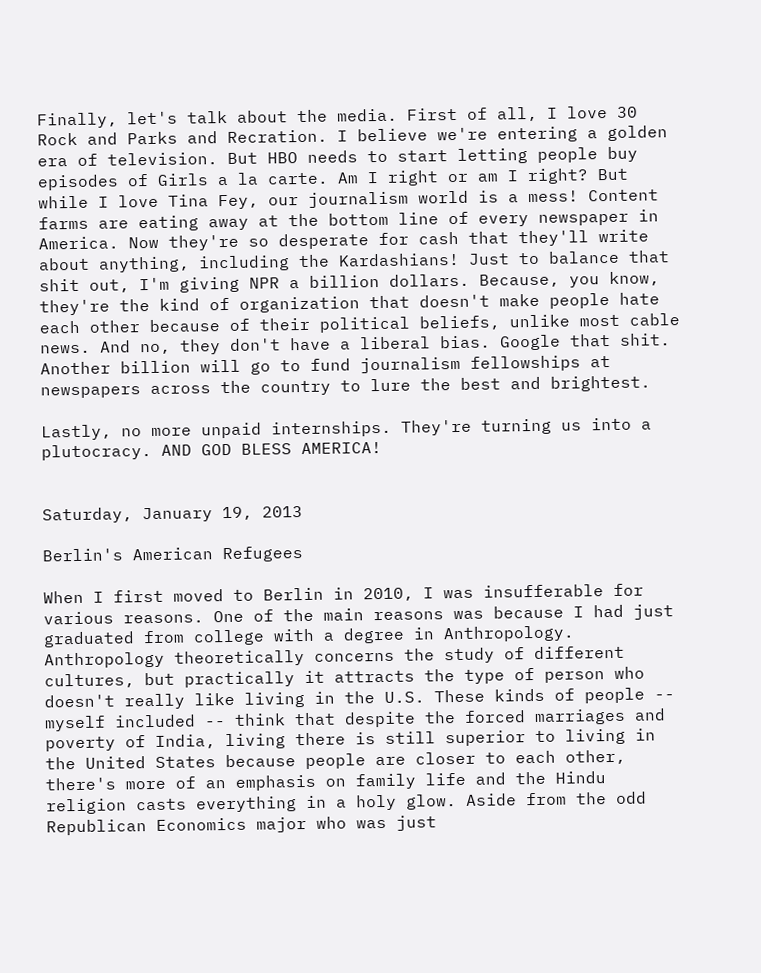Finally, let's talk about the media. First of all, I love 30 Rock and Parks and Recration. I believe we're entering a golden era of television. But HBO needs to start letting people buy episodes of Girls a la carte. Am I right or am I right? But while I love Tina Fey, our journalism world is a mess! Content farms are eating away at the bottom line of every newspaper in America. Now they're so desperate for cash that they'll write about anything, including the Kardashians! Just to balance that shit out, I'm giving NPR a billion dollars. Because, you know, they're the kind of organization that doesn't make people hate each other because of their political beliefs, unlike most cable news. And no, they don't have a liberal bias. Google that shit. Another billion will go to fund journalism fellowships at newspapers across the country to lure the best and brightest.

Lastly, no more unpaid internships. They're turning us into a plutocracy. AND GOD BLESS AMERICA!


Saturday, January 19, 2013

Berlin's American Refugees

When I first moved to Berlin in 2010, I was insufferable for various reasons. One of the main reasons was because I had just graduated from college with a degree in Anthropology. Anthropology theoretically concerns the study of different cultures, but practically it attracts the type of person who doesn't really like living in the U.S. These kinds of people -- myself included -- think that despite the forced marriages and poverty of India, living there is still superior to living in the United States because people are closer to each other, there's more of an emphasis on family life and the Hindu religion casts everything in a holy glow. Aside from the odd Republican Economics major who was just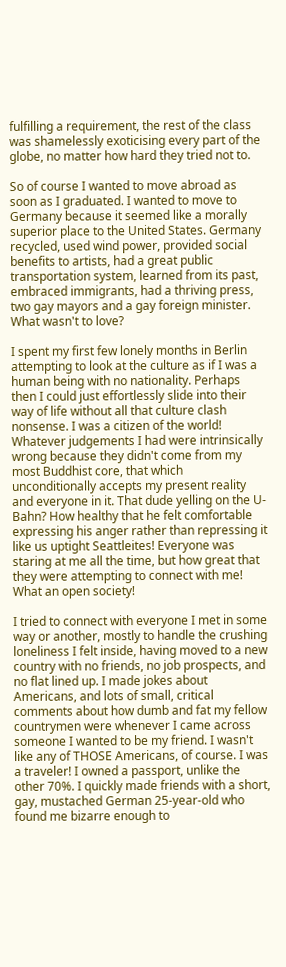fulfilling a requirement, the rest of the class was shamelessly exoticising every part of the globe, no matter how hard they tried not to.

So of course I wanted to move abroad as soon as I graduated. I wanted to move to Germany because it seemed like a morally superior place to the United States. Germany recycled, used wind power, provided social benefits to artists, had a great public transportation system, learned from its past, embraced immigrants, had a thriving press, two gay mayors and a gay foreign minister. What wasn't to love?

I spent my first few lonely months in Berlin attempting to look at the culture as if I was a human being with no nationality. Perhaps then I could just effortlessly slide into their way of life without all that culture clash nonsense. I was a citizen of the world! Whatever judgements I had were intrinsically wrong because they didn't come from my most Buddhist core, that which unconditionally accepts my present reality and everyone in it. That dude yelling on the U-Bahn? How healthy that he felt comfortable expressing his anger rather than repressing it like us uptight Seattleites! Everyone was staring at me all the time, but how great that they were attempting to connect with me! What an open society!

I tried to connect with everyone I met in some way or another, mostly to handle the crushing loneliness I felt inside, having moved to a new country with no friends, no job prospects, and no flat lined up. I made jokes about Americans, and lots of small, critical comments about how dumb and fat my fellow countrymen were whenever I came across someone I wanted to be my friend. I wasn't like any of THOSE Americans, of course. I was a traveler! I owned a passport, unlike the other 70%. I quickly made friends with a short, gay, mustached German 25-year-old who found me bizarre enough to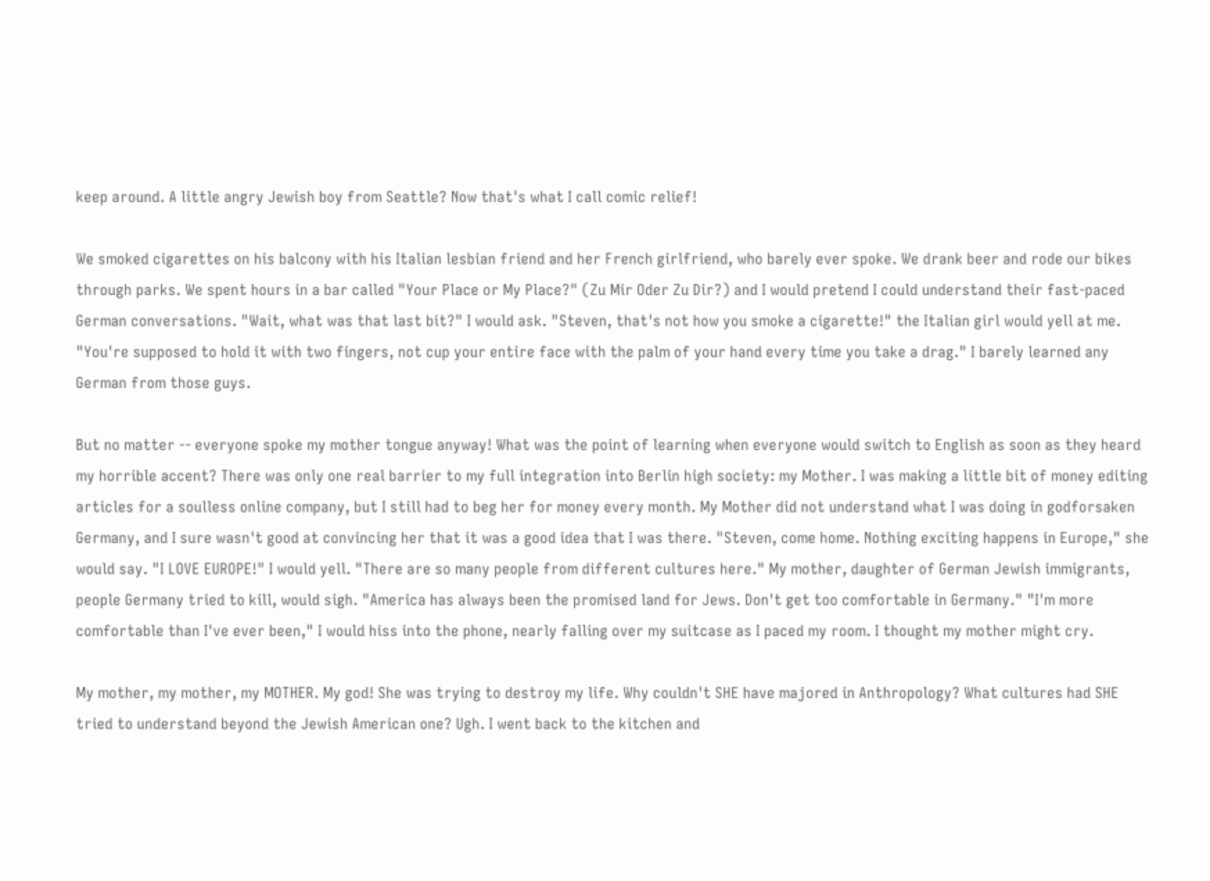keep around. A little angry Jewish boy from Seattle? Now that's what I call comic relief!

We smoked cigarettes on his balcony with his Italian lesbian friend and her French girlfriend, who barely ever spoke. We drank beer and rode our bikes through parks. We spent hours in a bar called "Your Place or My Place?" (Zu Mir Oder Zu Dir?) and I would pretend I could understand their fast-paced German conversations. "Wait, what was that last bit?" I would ask. "Steven, that's not how you smoke a cigarette!" the Italian girl would yell at me. "You're supposed to hold it with two fingers, not cup your entire face with the palm of your hand every time you take a drag." I barely learned any German from those guys.

But no matter -- everyone spoke my mother tongue anyway! What was the point of learning when everyone would switch to English as soon as they heard my horrible accent? There was only one real barrier to my full integration into Berlin high society: my Mother. I was making a little bit of money editing articles for a soulless online company, but I still had to beg her for money every month. My Mother did not understand what I was doing in godforsaken Germany, and I sure wasn't good at convincing her that it was a good idea that I was there. "Steven, come home. Nothing exciting happens in Europe," she would say. "I LOVE EUROPE!" I would yell. "There are so many people from different cultures here." My mother, daughter of German Jewish immigrants, people Germany tried to kill, would sigh. "America has always been the promised land for Jews. Don't get too comfortable in Germany." "I'm more comfortable than I've ever been," I would hiss into the phone, nearly falling over my suitcase as I paced my room. I thought my mother might cry.

My mother, my mother, my MOTHER. My god! She was trying to destroy my life. Why couldn't SHE have majored in Anthropology? What cultures had SHE tried to understand beyond the Jewish American one? Ugh. I went back to the kitchen and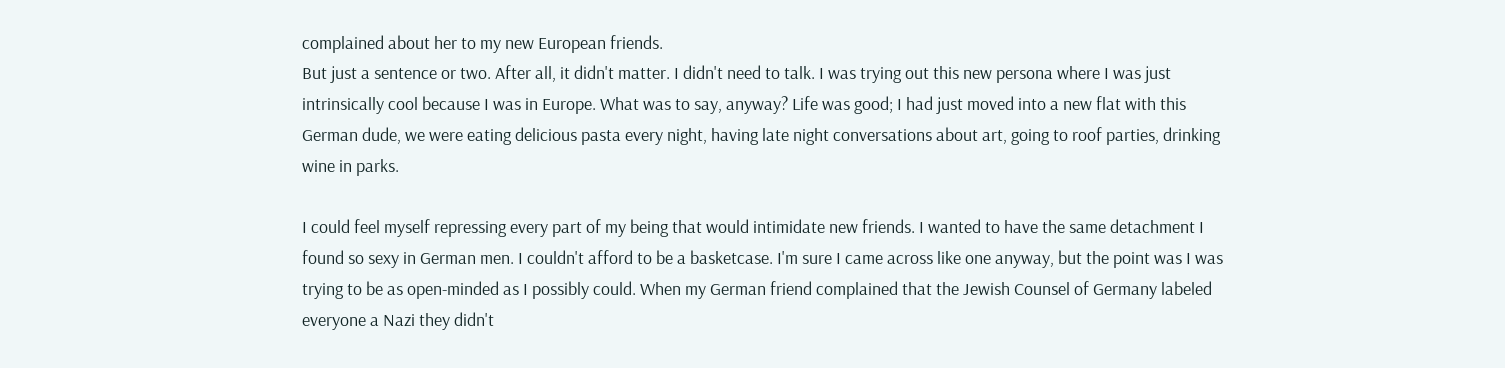complained about her to my new European friends.
But just a sentence or two. After all, it didn't matter. I didn't need to talk. I was trying out this new persona where I was just intrinsically cool because I was in Europe. What was to say, anyway? Life was good; I had just moved into a new flat with this German dude, we were eating delicious pasta every night, having late night conversations about art, going to roof parties, drinking wine in parks.

I could feel myself repressing every part of my being that would intimidate new friends. I wanted to have the same detachment I found so sexy in German men. I couldn't afford to be a basketcase. I'm sure I came across like one anyway, but the point was I was trying to be as open-minded as I possibly could. When my German friend complained that the Jewish Counsel of Germany labeled everyone a Nazi they didn't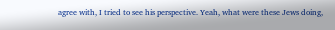agree with, I tried to see his perspective. Yeah, what were these Jews doing,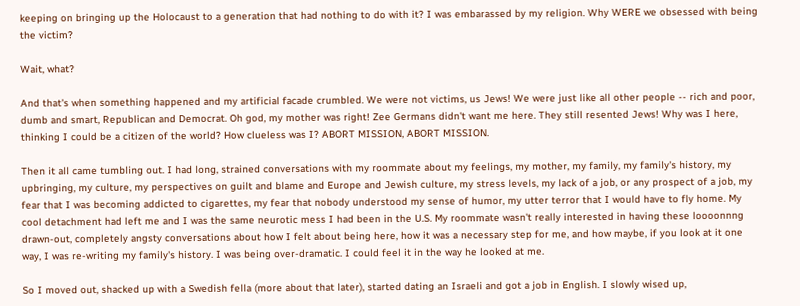keeping on bringing up the Holocaust to a generation that had nothing to do with it? I was embarassed by my religion. Why WERE we obsessed with being the victim?

Wait, what?

And that's when something happened and my artificial facade crumbled. We were not victims, us Jews! We were just like all other people -- rich and poor, dumb and smart, Republican and Democrat. Oh god, my mother was right! Zee Germans didn't want me here. They still resented Jews! Why was I here, thinking I could be a citizen of the world? How clueless was I? ABORT MISSION, ABORT MISSION.

Then it all came tumbling out. I had long, strained conversations with my roommate about my feelings, my mother, my family, my family's history, my upbringing, my culture, my perspectives on guilt and blame and Europe and Jewish culture, my stress levels, my lack of a job, or any prospect of a job, my fear that I was becoming addicted to cigarettes, my fear that nobody understood my sense of humor, my utter terror that I would have to fly home. My cool detachment had left me and I was the same neurotic mess I had been in the U.S. My roommate wasn't really interested in having these loooonnng drawn-out, completely angsty conversations about how I felt about being here, how it was a necessary step for me, and how maybe, if you look at it one way, I was re-writing my family's history. I was being over-dramatic. I could feel it in the way he looked at me.

So I moved out, shacked up with a Swedish fella (more about that later), started dating an Israeli and got a job in English. I slowly wised up,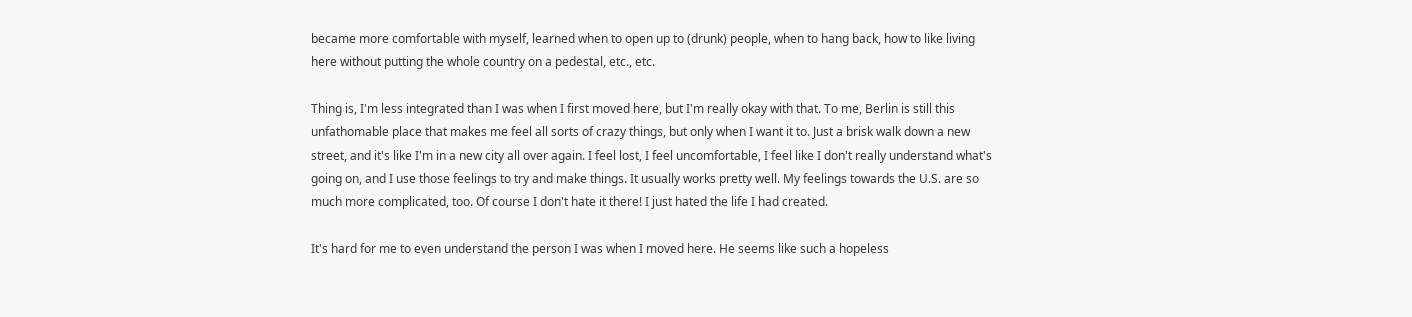became more comfortable with myself, learned when to open up to (drunk) people, when to hang back, how to like living here without putting the whole country on a pedestal, etc., etc.

Thing is, I'm less integrated than I was when I first moved here, but I'm really okay with that. To me, Berlin is still this unfathomable place that makes me feel all sorts of crazy things, but only when I want it to. Just a brisk walk down a new street, and it's like I'm in a new city all over again. I feel lost, I feel uncomfortable, I feel like I don't really understand what's going on, and I use those feelings to try and make things. It usually works pretty well. My feelings towards the U.S. are so much more complicated, too. Of course I don't hate it there! I just hated the life I had created.

It's hard for me to even understand the person I was when I moved here. He seems like such a hopeless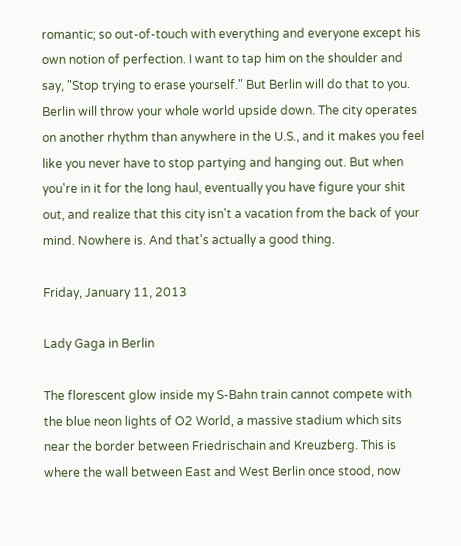romantic; so out-of-touch with everything and everyone except his own notion of perfection. I want to tap him on the shoulder and say, "Stop trying to erase yourself." But Berlin will do that to you. Berlin will throw your whole world upside down. The city operates on another rhythm than anywhere in the U.S., and it makes you feel like you never have to stop partying and hanging out. But when you're in it for the long haul, eventually you have figure your shit out, and realize that this city isn't a vacation from the back of your mind. Nowhere is. And that's actually a good thing.

Friday, January 11, 2013

Lady Gaga in Berlin

The florescent glow inside my S-Bahn train cannot compete with the blue neon lights of O2 World, a massive stadium which sits near the border between Friedrischain and Kreuzberg. This is where the wall between East and West Berlin once stood, now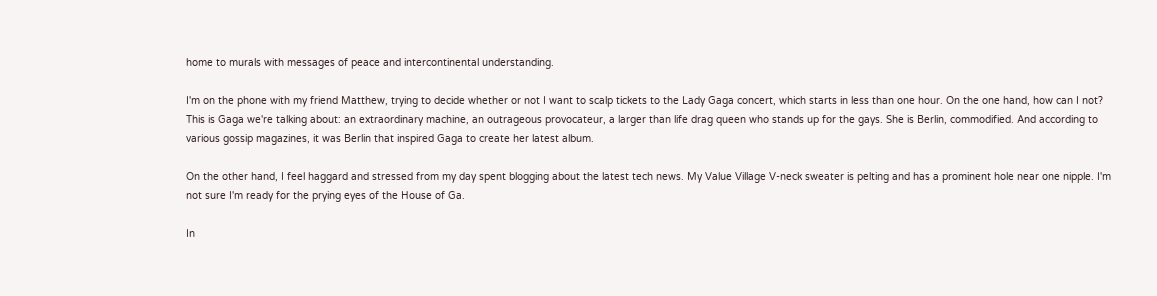home to murals with messages of peace and intercontinental understanding.

I'm on the phone with my friend Matthew, trying to decide whether or not I want to scalp tickets to the Lady Gaga concert, which starts in less than one hour. On the one hand, how can I not? This is Gaga we're talking about: an extraordinary machine, an outrageous provocateur, a larger than life drag queen who stands up for the gays. She is Berlin, commodified. And according to various gossip magazines, it was Berlin that inspired Gaga to create her latest album.

On the other hand, I feel haggard and stressed from my day spent blogging about the latest tech news. My Value Village V-neck sweater is pelting and has a prominent hole near one nipple. I'm not sure I'm ready for the prying eyes of the House of Ga.

In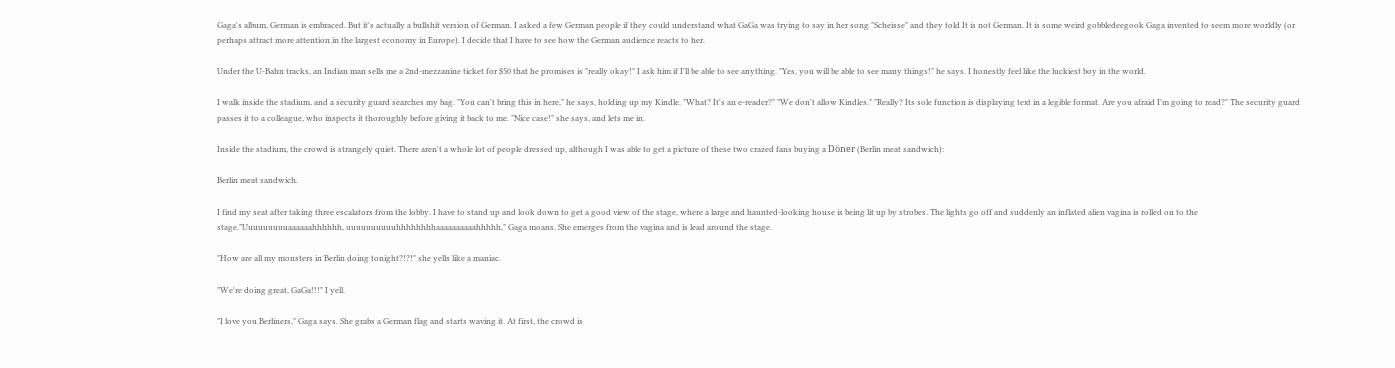Gaga's album, German is embraced. But it's actually a bullshit version of German. I asked a few German people if they could understand what GaGa was trying to say in her song "Scheisse" and they told It is not German. It is some weird gobbledeegook Gaga invented to seem more worldly (or perhaps attract more attention in the largest economy in Europe). I decide that I have to see how the German audience reacts to her.

Under the U-Bahn tracks, an Indian man sells me a 2nd-mezzanine ticket for $50 that he promises is "really okay!" I ask him if I'll be able to see anything. "Yes, you will be able to see many things!" he says. I honestly feel like the luckiest boy in the world.

I walk inside the stadium, and a security guard searches my bag. "You can't bring this in here," he says, holding up my Kindle. "What? It's an e-reader?" "We don't allow Kindles." "Really? Its sole function is displaying text in a legible format. Are you afraid I'm going to read?" The security guard passes it to a colleague, who inspects it thoroughly before giving it back to me. "Nice case!" she says, and lets me in.

Inside the stadium, the crowd is strangely quiet. There aren't a whole lot of people dressed up, although I was able to get a picture of these two crazed fans buying a Döner (Berlin meat sandwich):

Berlin meat sandwich.

I find my seat after taking three escalators from the lobby. I have to stand up and look down to get a good view of the stage, where a large and haunted-looking house is being lit up by strobes. The lights go off and suddenly an inflated alien vagina is rolled on to the stage."Uuuuuuuuuaaaaaahhhhhh, uuuuuuuuuuhhhhhhhhaaaaaaaaaahhhhh," Gaga moans. She emerges from the vagina and is lead around the stage.

"How are all my monsters in Berlin doing tonight?!?!" she yells like a maniac.

"We're doing great, GaGa!!!" I yell.

"I love you Berliners," Gaga says. She grabs a German flag and starts waving it. At first, the crowd is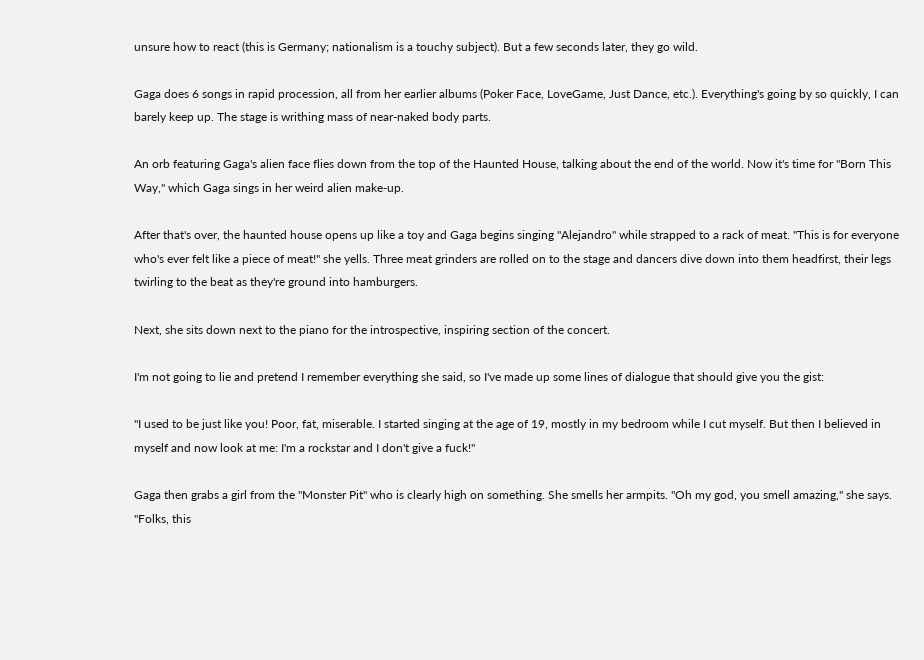unsure how to react (this is Germany; nationalism is a touchy subject). But a few seconds later, they go wild.

Gaga does 6 songs in rapid procession, all from her earlier albums (Poker Face, LoveGame, Just Dance, etc.). Everything's going by so quickly, I can barely keep up. The stage is writhing mass of near-naked body parts.

An orb featuring Gaga's alien face flies down from the top of the Haunted House, talking about the end of the world. Now it's time for "Born This Way," which Gaga sings in her weird alien make-up.

After that's over, the haunted house opens up like a toy and Gaga begins singing "Alejandro" while strapped to a rack of meat. "This is for everyone who's ever felt like a piece of meat!" she yells. Three meat grinders are rolled on to the stage and dancers dive down into them headfirst, their legs twirling to the beat as they're ground into hamburgers.

Next, she sits down next to the piano for the introspective, inspiring section of the concert.

I'm not going to lie and pretend I remember everything she said, so I've made up some lines of dialogue that should give you the gist:

"I used to be just like you! Poor, fat, miserable. I started singing at the age of 19, mostly in my bedroom while I cut myself. But then I believed in myself and now look at me: I'm a rockstar and I don't give a fuck!"

Gaga then grabs a girl from the "Monster Pit" who is clearly high on something. She smells her armpits. "Oh my god, you smell amazing," she says. "Folks, this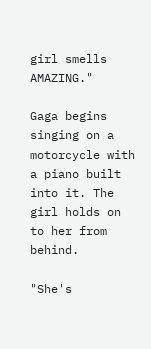girl smells AMAZING."

Gaga begins singing on a motorcycle with a piano built into it. The girl holds on to her from behind.

"She's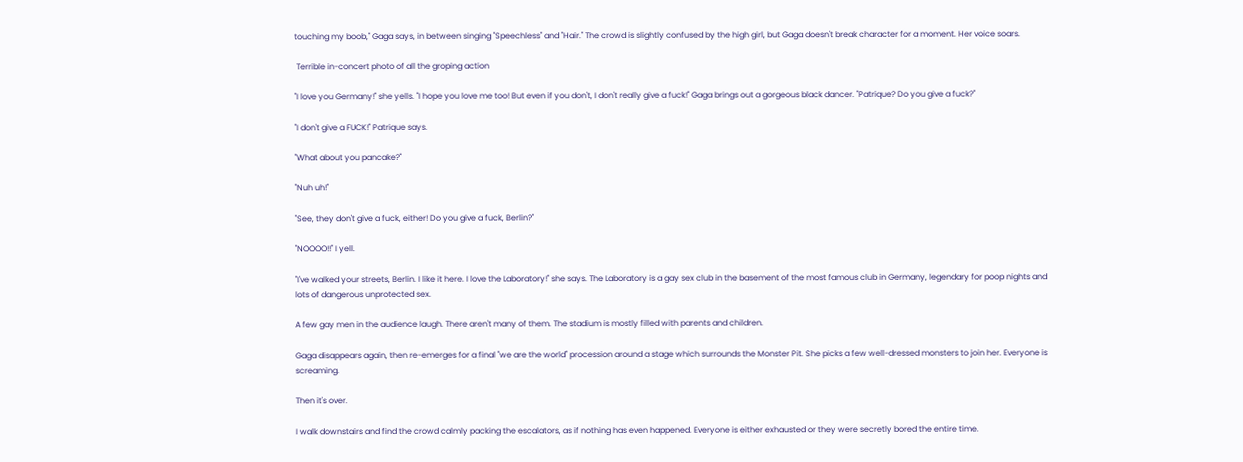touching my boob," Gaga says, in between singing "Speechless" and "Hair." The crowd is slightly confused by the high girl, but Gaga doesn't break character for a moment. Her voice soars.

 Terrible in-concert photo of all the groping action

"I love you Germany!" she yells. "I hope you love me too! But even if you don't, I don't really give a fuck!" Gaga brings out a gorgeous black dancer. "Patrique? Do you give a fuck?"

"I don't give a FUCK!" Patrique says.

"What about you pancake?"

"Nuh uh!"

"See, they don't give a fuck, either! Do you give a fuck, Berlin?"

"NOOOO!!" I yell.

"I've walked your streets, Berlin. I like it here. I love the Laboratory!" she says. The Laboratory is a gay sex club in the basement of the most famous club in Germany, legendary for poop nights and lots of dangerous unprotected sex.

A few gay men in the audience laugh. There aren't many of them. The stadium is mostly filled with parents and children.

Gaga disappears again, then re-emerges for a final "we are the world" procession around a stage which surrounds the Monster Pit. She picks a few well-dressed monsters to join her. Everyone is screaming.

Then it's over.

I walk downstairs and find the crowd calmly packing the escalators, as if nothing has even happened. Everyone is either exhausted or they were secretly bored the entire time.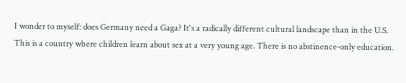I wonder to myself: does Germany need a Gaga? It's a radically different cultural landscape than in the U.S. This is a country where children learn about sex at a very young age. There is no abstinence-only education.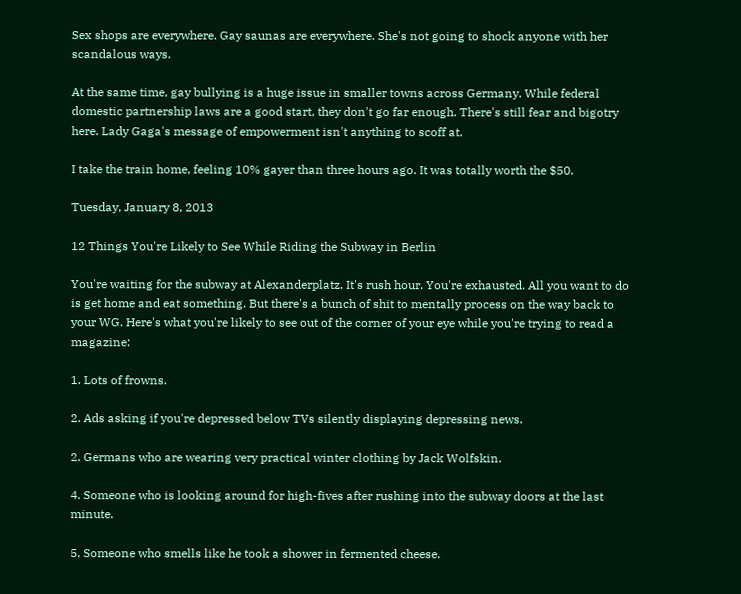Sex shops are everywhere. Gay saunas are everywhere. She's not going to shock anyone with her scandalous ways.

At the same time, gay bullying is a huge issue in smaller towns across Germany. While federal domestic partnership laws are a good start, they don't go far enough. There's still fear and bigotry here. Lady Gaga's message of empowerment isn't anything to scoff at.

I take the train home, feeling 10% gayer than three hours ago. It was totally worth the $50.

Tuesday, January 8, 2013

12 Things You're Likely to See While Riding the Subway in Berlin

You're waiting for the subway at Alexanderplatz. It's rush hour. You're exhausted. All you want to do is get home and eat something. But there's a bunch of shit to mentally process on the way back to your WG. Here's what you're likely to see out of the corner of your eye while you're trying to read a magazine:

1. Lots of frowns.

2. Ads asking if you're depressed below TVs silently displaying depressing news.

2. Germans who are wearing very practical winter clothing by Jack Wolfskin.

4. Someone who is looking around for high-fives after rushing into the subway doors at the last minute.

5. Someone who smells like he took a shower in fermented cheese.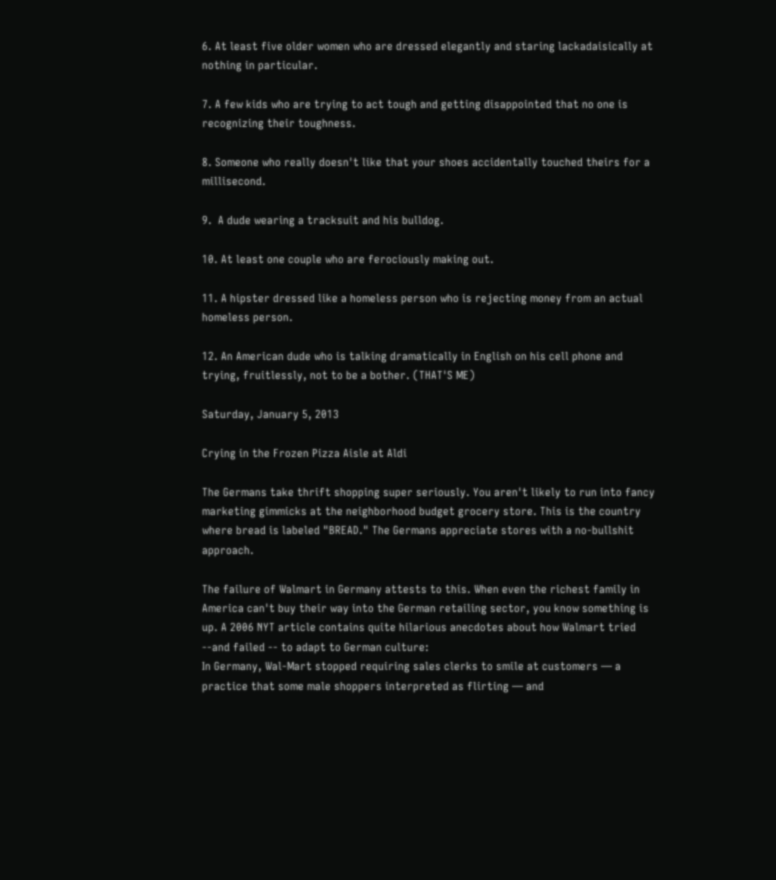6. At least five older women who are dressed elegantly and staring lackadaisically at nothing in particular.

7. A few kids who are trying to act tough and getting disappointed that no one is recognizing their toughness.

8. Someone who really doesn't like that your shoes accidentally touched theirs for a millisecond.

9.  A dude wearing a tracksuit and his bulldog.

10. At least one couple who are ferociously making out.

11. A hipster dressed like a homeless person who is rejecting money from an actual homeless person.

12. An American dude who is talking dramatically in English on his cell phone and trying, fruitlessly, not to be a bother. (THAT'S ME)

Saturday, January 5, 2013

Crying in the Frozen Pizza Aisle at Aldi

The Germans take thrift shopping super seriously. You aren't likely to run into fancy marketing gimmicks at the neighborhood budget grocery store. This is the country where bread is labeled "BREAD." The Germans appreciate stores with a no-bullshit approach.

The failure of Walmart in Germany attests to this. When even the richest family in America can't buy their way into the German retailing sector, you know something is up. A 2006 NYT article contains quite hilarious anecdotes about how Walmart tried --and failed -- to adapt to German culture:
In Germany, Wal-Mart stopped requiring sales clerks to smile at customers — a practice that some male shoppers interpreted as flirting — and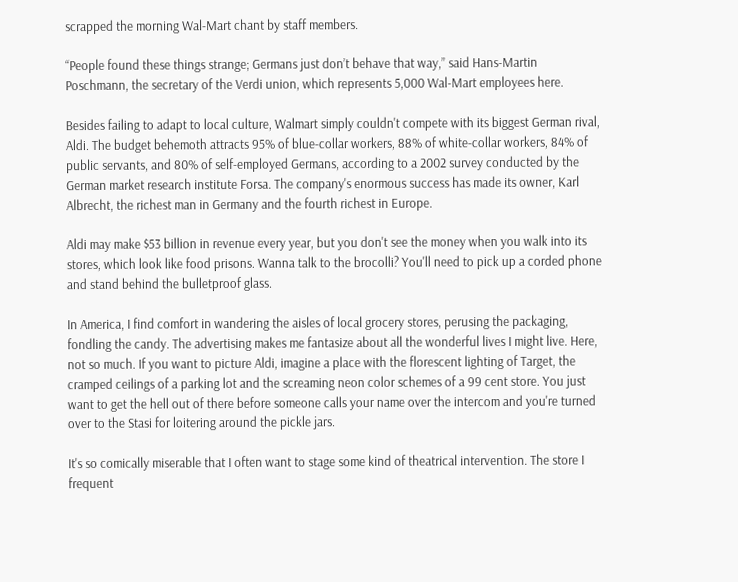scrapped the morning Wal-Mart chant by staff members.

“People found these things strange; Germans just don’t behave that way,” said Hans-Martin Poschmann, the secretary of the Verdi union, which represents 5,000 Wal-Mart employees here.

Besides failing to adapt to local culture, Walmart simply couldn't compete with its biggest German rival, Aldi. The budget behemoth attracts 95% of blue-collar workers, 88% of white-collar workers, 84% of public servants, and 80% of self-employed Germans, according to a 2002 survey conducted by the German market research institute Forsa. The company's enormous success has made its owner, Karl Albrecht, the richest man in Germany and the fourth richest in Europe.

Aldi may make $53 billion in revenue every year, but you don't see the money when you walk into its stores, which look like food prisons. Wanna talk to the brocolli? You'll need to pick up a corded phone and stand behind the bulletproof glass.

In America, I find comfort in wandering the aisles of local grocery stores, perusing the packaging, fondling the candy. The advertising makes me fantasize about all the wonderful lives I might live. Here, not so much. If you want to picture Aldi, imagine a place with the florescent lighting of Target, the cramped ceilings of a parking lot and the screaming neon color schemes of a 99 cent store. You just want to get the hell out of there before someone calls your name over the intercom and you're turned over to the Stasi for loitering around the pickle jars.

It's so comically miserable that I often want to stage some kind of theatrical intervention. The store I frequent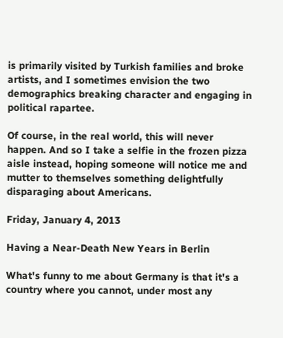is primarily visited by Turkish families and broke artists, and I sometimes envision the two demographics breaking character and engaging in political rapartee.

Of course, in the real world, this will never happen. And so I take a selfie in the frozen pizza aisle instead, hoping someone will notice me and mutter to themselves something delightfully disparaging about Americans.

Friday, January 4, 2013

Having a Near-Death New Years in Berlin

What's funny to me about Germany is that it's a country where you cannot, under most any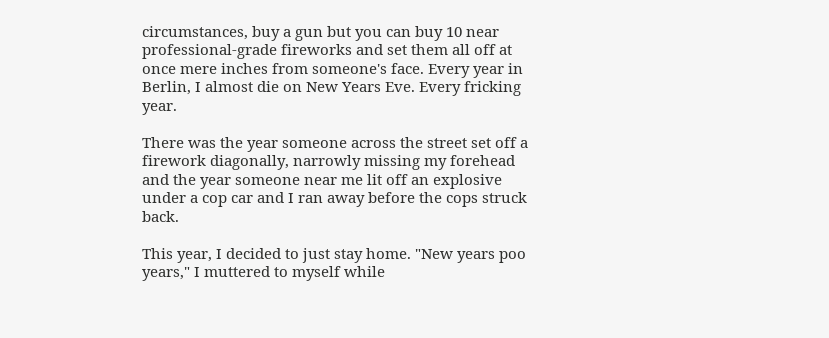circumstances, buy a gun but you can buy 10 near professional-grade fireworks and set them all off at once mere inches from someone's face. Every year in Berlin, I almost die on New Years Eve. Every fricking year.

There was the year someone across the street set off a firework diagonally, narrowly missing my forehead and the year someone near me lit off an explosive under a cop car and I ran away before the cops struck back.

This year, I decided to just stay home. "New years poo years," I muttered to myself while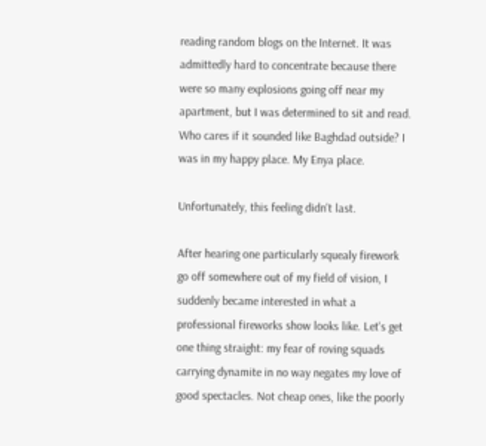reading random blogs on the Internet. It was admittedly hard to concentrate because there were so many explosions going off near my apartment, but I was determined to sit and read. Who cares if it sounded like Baghdad outside? I was in my happy place. My Enya place.

Unfortunately, this feeling didn't last.

After hearing one particularly squealy firework go off somewhere out of my field of vision, I suddenly became interested in what a professional fireworks show looks like. Let's get one thing straight: my fear of roving squads carrying dynamite in no way negates my love of good spectacles. Not cheap ones, like the poorly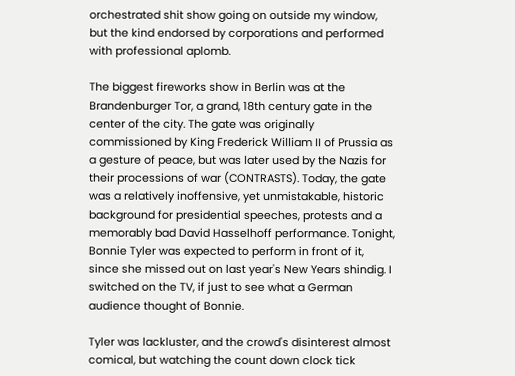orchestrated shit show going on outside my window, but the kind endorsed by corporations and performed with professional aplomb.

The biggest fireworks show in Berlin was at the Brandenburger Tor, a grand, 18th century gate in the center of the city. The gate was originally commissioned by King Frederick William II of Prussia as a gesture of peace, but was later used by the Nazis for their processions of war (CONTRASTS). Today, the gate was a relatively inoffensive, yet unmistakable, historic background for presidential speeches, protests and a memorably bad David Hasselhoff performance. Tonight, Bonnie Tyler was expected to perform in front of it, since she missed out on last year's New Years shindig. I switched on the TV, if just to see what a German audience thought of Bonnie.

Tyler was lackluster, and the crowd's disinterest almost comical, but watching the count down clock tick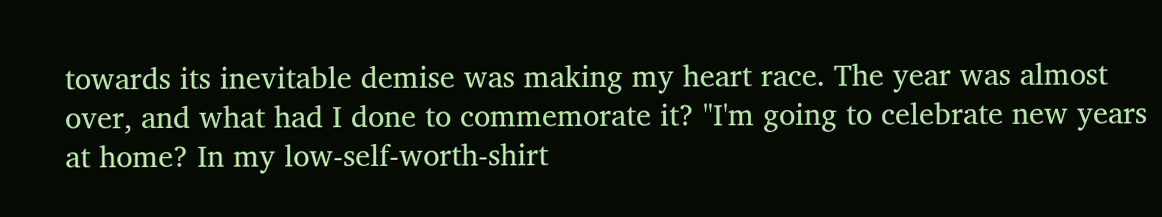towards its inevitable demise was making my heart race. The year was almost over, and what had I done to commemorate it? "I'm going to celebrate new years at home? In my low-self-worth-shirt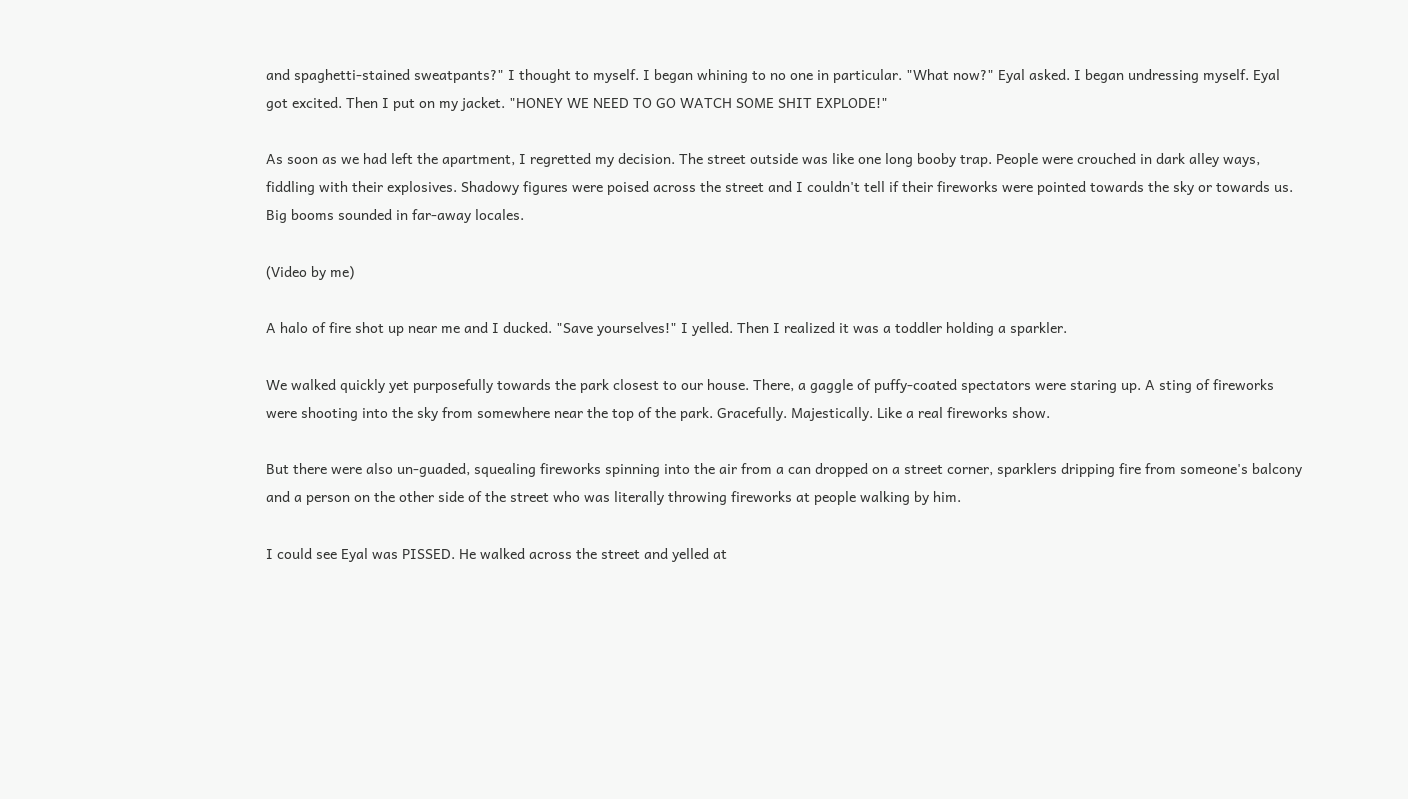and spaghetti-stained sweatpants?" I thought to myself. I began whining to no one in particular. "What now?" Eyal asked. I began undressing myself. Eyal got excited. Then I put on my jacket. "HONEY WE NEED TO GO WATCH SOME SHIT EXPLODE!"

As soon as we had left the apartment, I regretted my decision. The street outside was like one long booby trap. People were crouched in dark alley ways, fiddling with their explosives. Shadowy figures were poised across the street and I couldn't tell if their fireworks were pointed towards the sky or towards us. Big booms sounded in far-away locales.

(Video by me)

A halo of fire shot up near me and I ducked. "Save yourselves!" I yelled. Then I realized it was a toddler holding a sparkler.

We walked quickly yet purposefully towards the park closest to our house. There, a gaggle of puffy-coated spectators were staring up. A sting of fireworks were shooting into the sky from somewhere near the top of the park. Gracefully. Majestically. Like a real fireworks show.

But there were also un-guaded, squealing fireworks spinning into the air from a can dropped on a street corner, sparklers dripping fire from someone's balcony and a person on the other side of the street who was literally throwing fireworks at people walking by him.

I could see Eyal was PISSED. He walked across the street and yelled at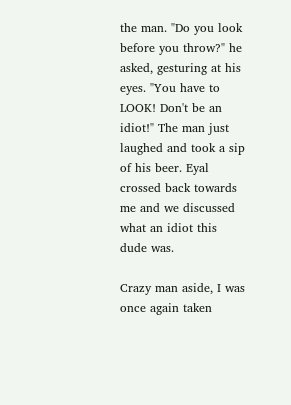the man. "Do you look before you throw?" he asked, gesturing at his eyes. "You have to LOOK! Don't be an idiot!" The man just laughed and took a sip of his beer. Eyal crossed back towards me and we discussed what an idiot this dude was.

Crazy man aside, I was once again taken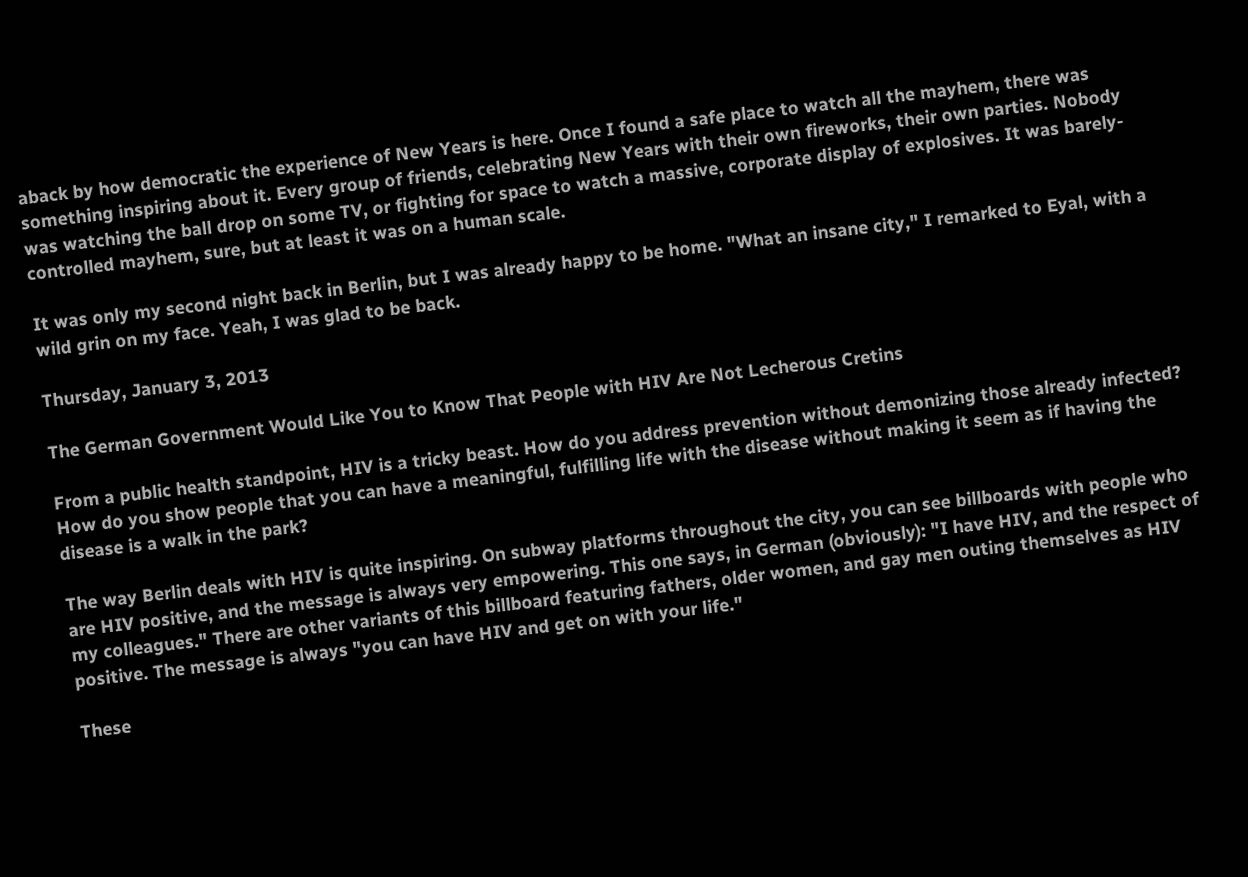aback by how democratic the experience of New Years is here. Once I found a safe place to watch all the mayhem, there was something inspiring about it. Every group of friends, celebrating New Years with their own fireworks, their own parties. Nobody was watching the ball drop on some TV, or fighting for space to watch a massive, corporate display of explosives. It was barely-controlled mayhem, sure, but at least it was on a human scale.

It was only my second night back in Berlin, but I was already happy to be home. "What an insane city," I remarked to Eyal, with a wild grin on my face. Yeah, I was glad to be back.

Thursday, January 3, 2013

The German Government Would Like You to Know That People with HIV Are Not Lecherous Cretins

From a public health standpoint, HIV is a tricky beast. How do you address prevention without demonizing those already infected? How do you show people that you can have a meaningful, fulfilling life with the disease without making it seem as if having the disease is a walk in the park?

The way Berlin deals with HIV is quite inspiring. On subway platforms throughout the city, you can see billboards with people who are HIV positive, and the message is always very empowering. This one says, in German (obviously): "I have HIV, and the respect of my colleagues." There are other variants of this billboard featuring fathers, older women, and gay men outing themselves as HIV positive. The message is always "you can have HIV and get on with your life."

These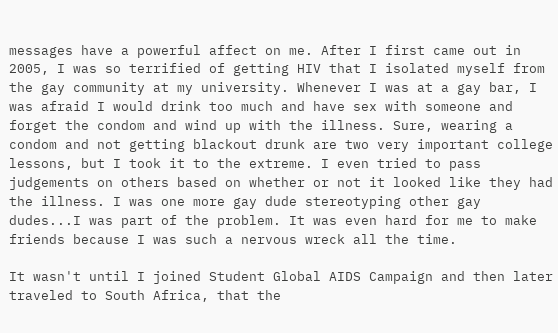messages have a powerful affect on me. After I first came out in 2005, I was so terrified of getting HIV that I isolated myself from the gay community at my university. Whenever I was at a gay bar, I was afraid I would drink too much and have sex with someone and forget the condom and wind up with the illness. Sure, wearing a condom and not getting blackout drunk are two very important college lessons, but I took it to the extreme. I even tried to pass judgements on others based on whether or not it looked like they had the illness. I was one more gay dude stereotyping other gay dudes...I was part of the problem. It was even hard for me to make friends because I was such a nervous wreck all the time.

It wasn't until I joined Student Global AIDS Campaign and then later traveled to South Africa, that the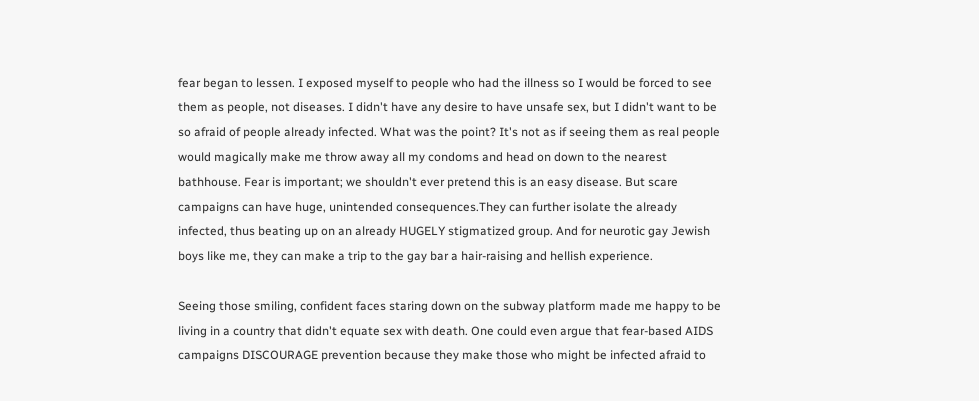fear began to lessen. I exposed myself to people who had the illness so I would be forced to see them as people, not diseases. I didn't have any desire to have unsafe sex, but I didn't want to be so afraid of people already infected. What was the point? It's not as if seeing them as real people would magically make me throw away all my condoms and head on down to the nearest bathhouse. Fear is important; we shouldn't ever pretend this is an easy disease. But scare campaigns can have huge, unintended consequences.They can further isolate the already infected, thus beating up on an already HUGELY stigmatized group. And for neurotic gay Jewish boys like me, they can make a trip to the gay bar a hair-raising and hellish experience.

Seeing those smiling, confident faces staring down on the subway platform made me happy to be living in a country that didn't equate sex with death. One could even argue that fear-based AIDS campaigns DISCOURAGE prevention because they make those who might be infected afraid to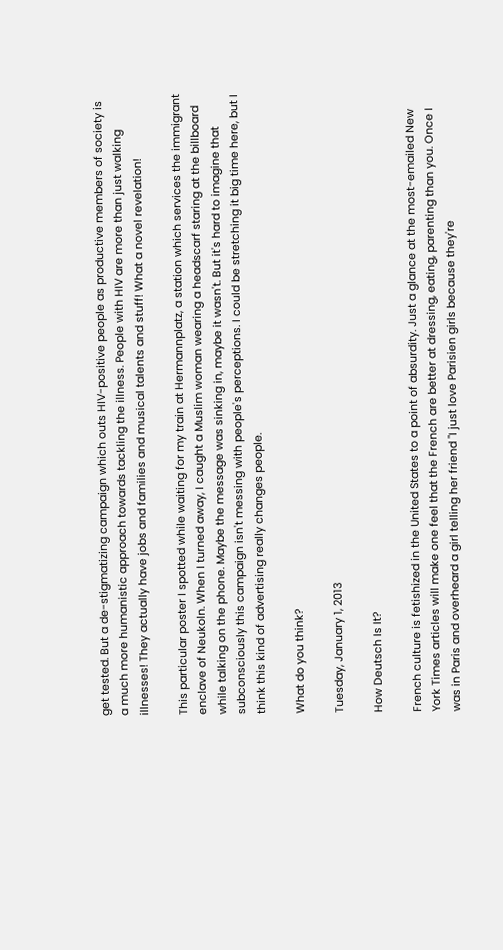get tested. But a de-stigmatizing campaign which outs HIV-positive people as productive members of society is a much more humanistic approach towards tackling the illness. People with HIV are more than just walking illnesses! They actually have jobs and families and musical talents and stuff! What a novel revelation!

This particular poster I spotted while waiting for my train at Hermannplatz, a station which services the immigrant enclave of Neukoln. When I turned away, I caught a Muslim woman wearing a headscarf staring at the billboard while talking on the phone. Maybe the message was sinking in, maybe it wasn't. But it's hard to imagine that subconsciously this campaign isn't messing with people's perceptions. I could be stretching it big time here, but I think this kind of advertising really changes people.

What do you think?

Tuesday, January 1, 2013

How Deutsch Is It?

French culture is fetishized in the United States to a point of absurdity. Just a glance at the most-emailed New York Times articles will make one feel that the French are better at dressing, eating, parenting than you. Once I was in Paris and overheard a girl telling her friend "I just love Parisien girls because they're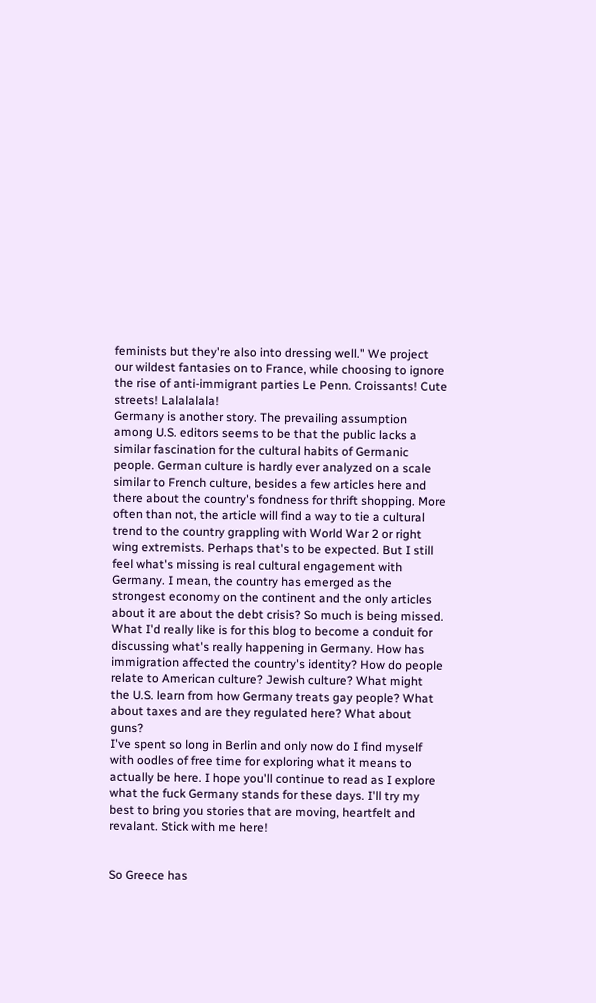feminists but they're also into dressing well." We project our wildest fantasies on to France, while choosing to ignore the rise of anti-immigrant parties Le Penn. Croissants! Cute streets! Lalalalala!
Germany is another story. The prevailing assumption among U.S. editors seems to be that the public lacks a similar fascination for the cultural habits of Germanic people. German culture is hardly ever analyzed on a scale similar to French culture, besides a few articles here and there about the country's fondness for thrift shopping. More often than not, the article will find a way to tie a cultural trend to the country grappling with World War 2 or right wing extremists. Perhaps that's to be expected. But I still feel what's missing is real cultural engagement with Germany. I mean, the country has emerged as the strongest economy on the continent and the only articles about it are about the debt crisis? So much is being missed. What I'd really like is for this blog to become a conduit for discussing what's really happening in Germany. How has immigration affected the country's identity? How do people relate to American culture? Jewish culture? What might the U.S. learn from how Germany treats gay people? What about taxes and are they regulated here? What about guns?
I've spent so long in Berlin and only now do I find myself with oodles of free time for exploring what it means to actually be here. I hope you'll continue to read as I explore what the fuck Germany stands for these days. I'll try my best to bring you stories that are moving, heartfelt and revalant. Stick with me here!


So Greece has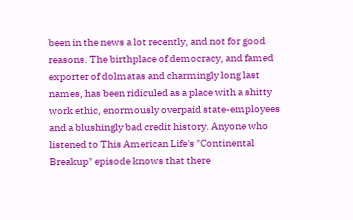been in the news a lot recently, and not for good reasons. The birthplace of democracy, and famed exporter of dolmatas and charmingly long last names, has been ridiculed as a place with a shitty work ethic, enormously overpaid state-employees and a blushingly bad credit history. Anyone who listened to This American Life's "Continental Breakup" episode knows that there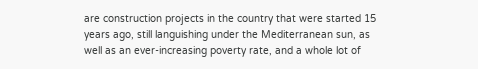are construction projects in the country that were started 15 years ago, still languishing under the Mediterranean sun, as well as an ever-increasing poverty rate, and a whole lot of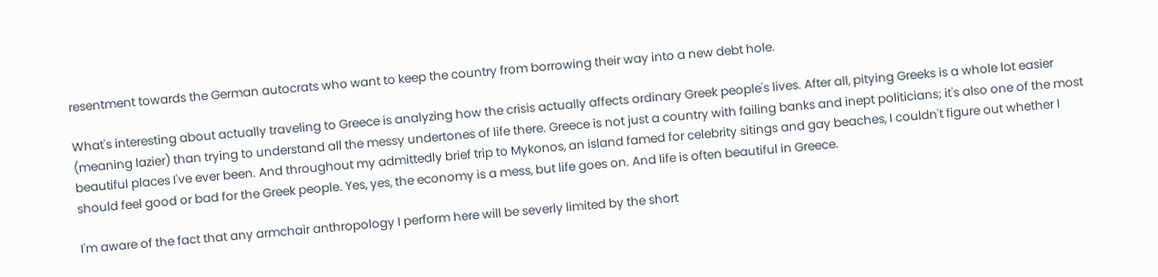resentment towards the German autocrats who want to keep the country from borrowing their way into a new debt hole.

What's interesting about actually traveling to Greece is analyzing how the crisis actually affects ordinary Greek people's lives. After all, pitying Greeks is a whole lot easier (meaning lazier) than trying to understand all the messy undertones of life there. Greece is not just a country with failing banks and inept politicians; it's also one of the most beautiful places I've ever been. And throughout my admittedly brief trip to Mykonos, an island famed for celebrity sitings and gay beaches, I couldn't figure out whether I should feel good or bad for the Greek people. Yes, yes, the economy is a mess, but life goes on. And life is often beautiful in Greece.

I'm aware of the fact that any armchair anthropology I perform here will be severly limited by the short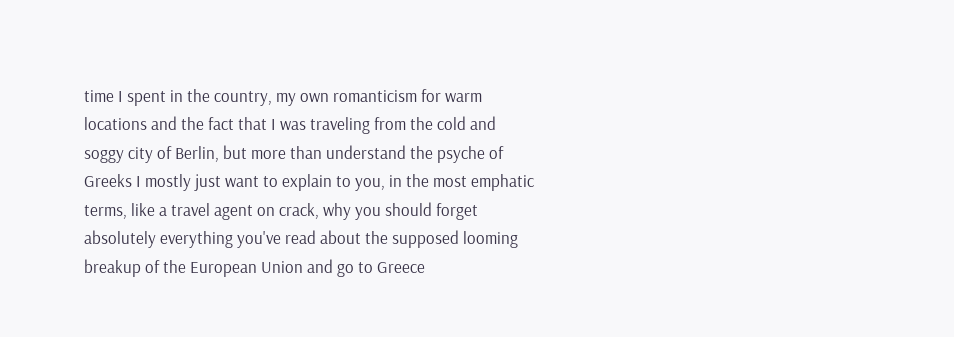time I spent in the country, my own romanticism for warm locations and the fact that I was traveling from the cold and soggy city of Berlin, but more than understand the psyche of Greeks I mostly just want to explain to you, in the most emphatic terms, like a travel agent on crack, why you should forget absolutely everything you've read about the supposed looming breakup of the European Union and go to Greece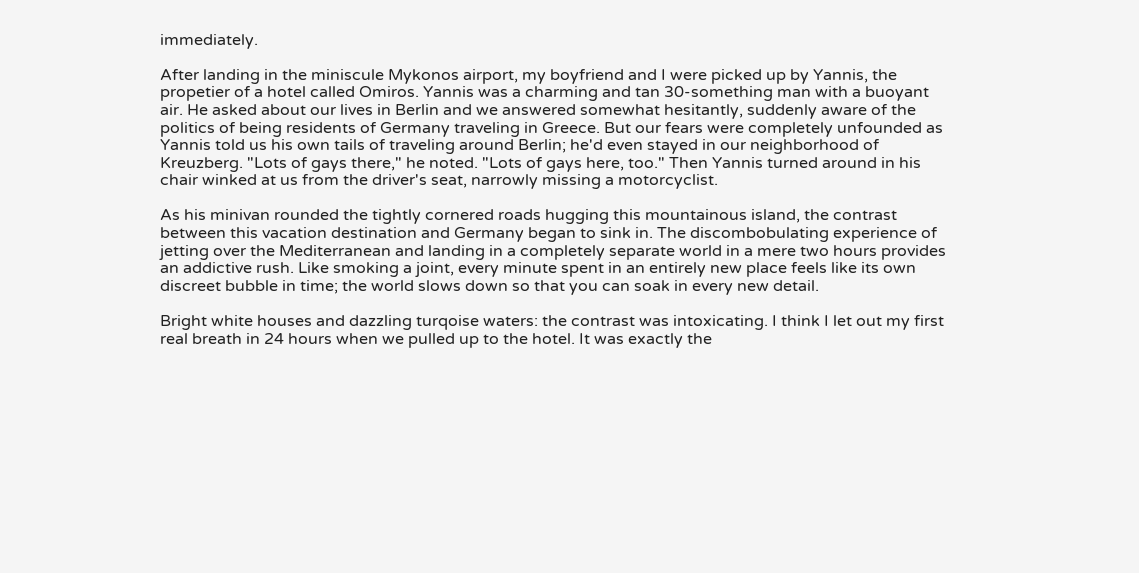immediately.

After landing in the miniscule Mykonos airport, my boyfriend and I were picked up by Yannis, the propetier of a hotel called Omiros. Yannis was a charming and tan 30-something man with a buoyant air. He asked about our lives in Berlin and we answered somewhat hesitantly, suddenly aware of the politics of being residents of Germany traveling in Greece. But our fears were completely unfounded as Yannis told us his own tails of traveling around Berlin; he'd even stayed in our neighborhood of Kreuzberg. "Lots of gays there," he noted. "Lots of gays here, too." Then Yannis turned around in his chair winked at us from the driver's seat, narrowly missing a motorcyclist.

As his minivan rounded the tightly cornered roads hugging this mountainous island, the contrast between this vacation destination and Germany began to sink in. The discombobulating experience of jetting over the Mediterranean and landing in a completely separate world in a mere two hours provides an addictive rush. Like smoking a joint, every minute spent in an entirely new place feels like its own discreet bubble in time; the world slows down so that you can soak in every new detail.

Bright white houses and dazzling turqoise waters: the contrast was intoxicating. I think I let out my first real breath in 24 hours when we pulled up to the hotel. It was exactly the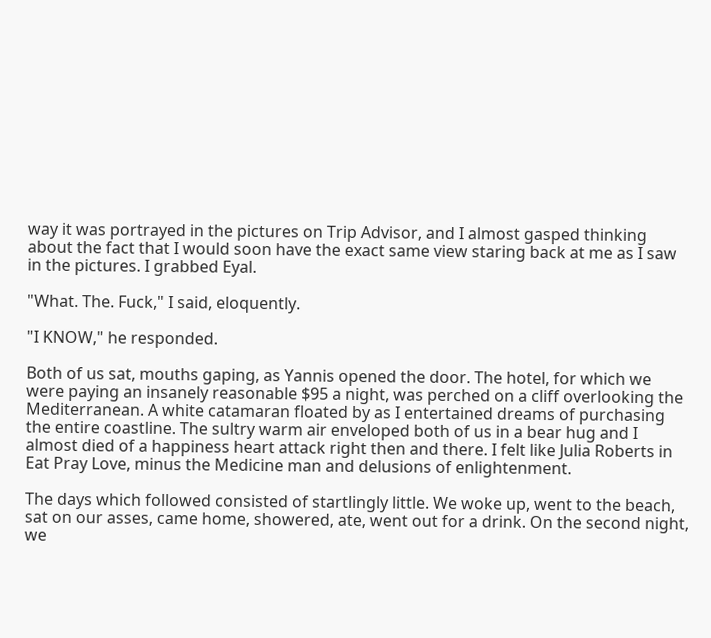way it was portrayed in the pictures on Trip Advisor, and I almost gasped thinking about the fact that I would soon have the exact same view staring back at me as I saw in the pictures. I grabbed Eyal.

"What. The. Fuck," I said, eloquently.

"I KNOW," he responded.

Both of us sat, mouths gaping, as Yannis opened the door. The hotel, for which we were paying an insanely reasonable $95 a night, was perched on a cliff overlooking the Mediterranean. A white catamaran floated by as I entertained dreams of purchasing the entire coastline. The sultry warm air enveloped both of us in a bear hug and I almost died of a happiness heart attack right then and there. I felt like Julia Roberts in Eat Pray Love, minus the Medicine man and delusions of enlightenment.

The days which followed consisted of startlingly little. We woke up, went to the beach, sat on our asses, came home, showered, ate, went out for a drink. On the second night, we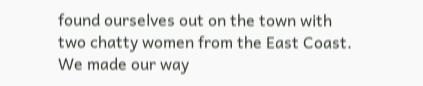found ourselves out on the town with two chatty women from the East Coast. We made our way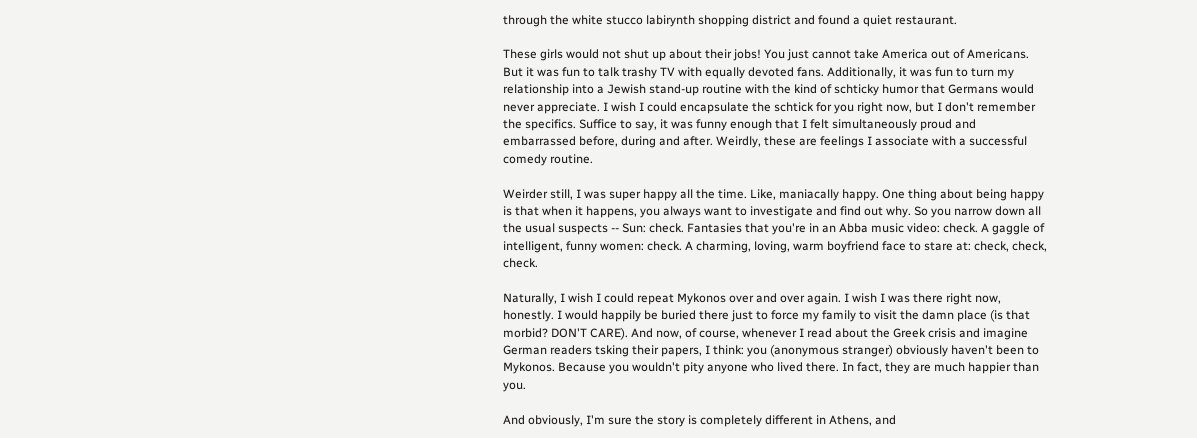through the white stucco labirynth shopping district and found a quiet restaurant.

These girls would not shut up about their jobs! You just cannot take America out of Americans. But it was fun to talk trashy TV with equally devoted fans. Additionally, it was fun to turn my relationship into a Jewish stand-up routine with the kind of schticky humor that Germans would never appreciate. I wish I could encapsulate the schtick for you right now, but I don't remember the specifics. Suffice to say, it was funny enough that I felt simultaneously proud and embarrassed before, during and after. Weirdly, these are feelings I associate with a successful comedy routine.

Weirder still, I was super happy all the time. Like, maniacally happy. One thing about being happy is that when it happens, you always want to investigate and find out why. So you narrow down all the usual suspects -- Sun: check. Fantasies that you're in an Abba music video: check. A gaggle of intelligent, funny women: check. A charming, loving, warm boyfriend face to stare at: check, check, check.

Naturally, I wish I could repeat Mykonos over and over again. I wish I was there right now, honestly. I would happily be buried there just to force my family to visit the damn place (is that morbid? DON'T CARE). And now, of course, whenever I read about the Greek crisis and imagine German readers tsking their papers, I think: you (anonymous stranger) obviously haven't been to Mykonos. Because you wouldn't pity anyone who lived there. In fact, they are much happier than you.

And obviously, I'm sure the story is completely different in Athens, and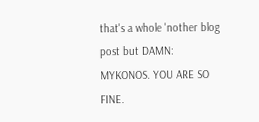that's a whole 'nother blog post but DAMN: MYKONOS. YOU ARE SO FINE.